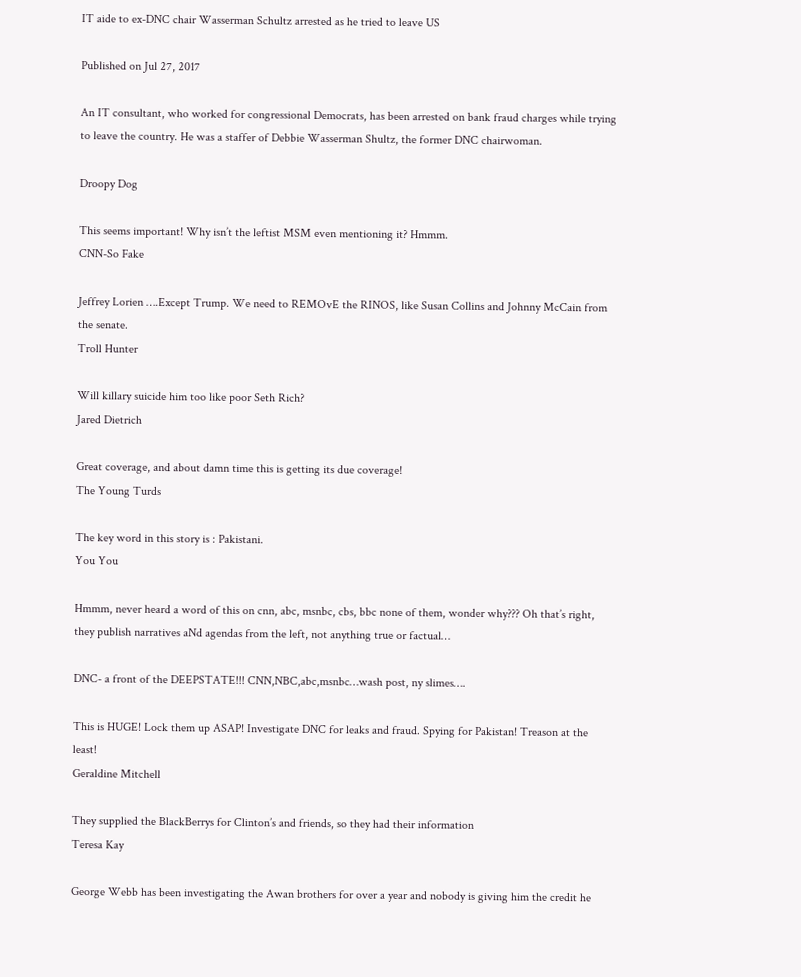IT aide to ex-DNC chair Wasserman Schultz arrested as he tried to leave US

Published on Jul 27, 2017

An IT consultant, who worked for congressional Democrats, has been arrested on bank fraud charges while trying to leave the country. He was a staffer of Debbie Wasserman Shultz, the former DNC chairwoman.

Droopy Dog

This seems important! Why isn’t the leftist MSM even mentioning it? Hmmm.
CNN-So Fake

Jeffrey Lorien ….Except Trump. We need to REMOvE the RINOS, like Susan Collins and Johnny McCain from the senate.
Troll Hunter

Will killary suicide him too like poor Seth Rich?
Jared Dietrich

Great coverage, and about damn time this is getting its due coverage!
The Young Turds

The key word in this story is : Pakistani.
You You

Hmmm, never heard a word of this on cnn, abc, msnbc, cbs, bbc none of them, wonder why??? Oh that’s right, they publish narratives aNd agendas from the left, not anything true or factual…

DNC- a front of the DEEPSTATE!!! CNN,NBC,abc,msnbc…wash post, ny slimes….

This is HUGE! Lock them up ASAP! Investigate DNC for leaks and fraud. Spying for Pakistan! Treason at the least!
Geraldine Mitchell

They supplied the BlackBerrys for Clinton’s and friends, so they had their information
Teresa Kay

George Webb has been investigating the Awan brothers for over a year and nobody is giving him the credit he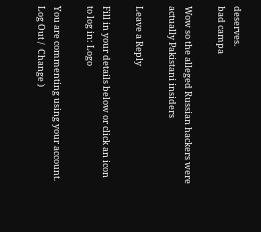deserves.
bad campa

Wow so the alleged Russian hackers were actually Pakistani insiders

Leave a Reply

Fill in your details below or click an icon to log in: Logo

You are commenting using your account. Log Out /  Change )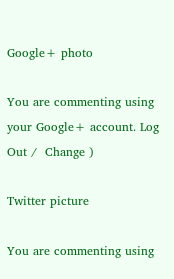Google+ photo

You are commenting using your Google+ account. Log Out /  Change )

Twitter picture

You are commenting using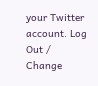your Twitter account. Log Out /  Change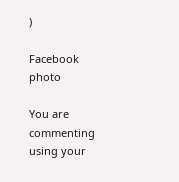)

Facebook photo

You are commenting using your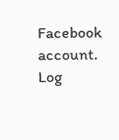Facebook account. Log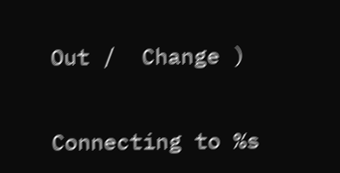Out /  Change )


Connecting to %s